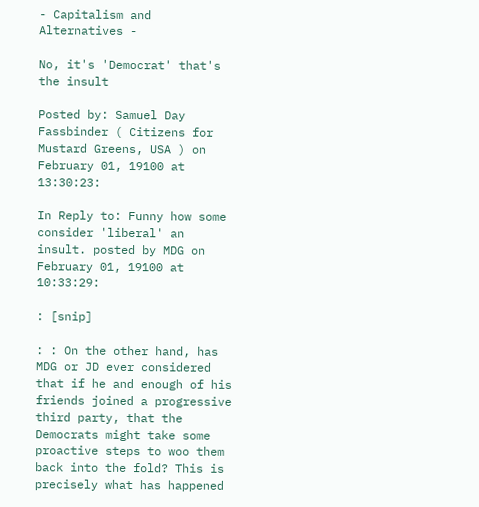- Capitalism and Alternatives -

No, it's 'Democrat' that's the insult

Posted by: Samuel Day Fassbinder ( Citizens for Mustard Greens, USA ) on February 01, 19100 at 13:30:23:

In Reply to: Funny how some consider 'liberal' an insult. posted by MDG on February 01, 19100 at 10:33:29:

: [snip]

: : On the other hand, has MDG or JD ever considered that if he and enough of his friends joined a progressive third party, that the Democrats might take some proactive steps to woo them back into the fold? This is precisely what has happened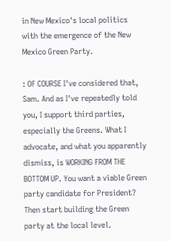in New Mexico's local politics with the emergence of the New Mexico Green Party.

: OF COURSE I've considered that, Sam. And as I've repeatedly told you, I support third parties, especially the Greens. What I advocate, and what you apparently dismiss, is WORKING FROM THE BOTTOM UP. You want a viable Green party candidate for President? Then start building the Green party at the local level.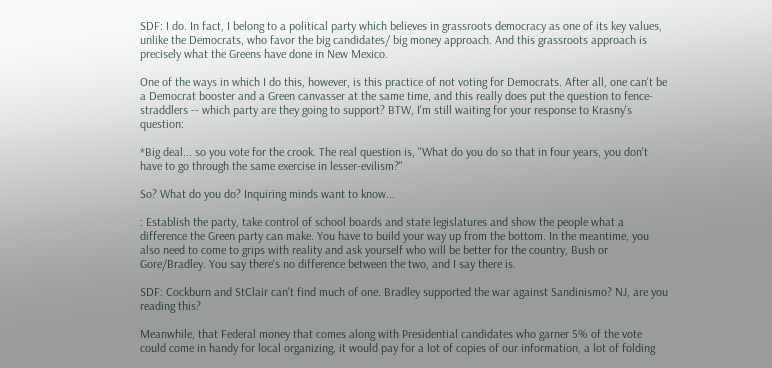SDF: I do. In fact, I belong to a political party which believes in grassroots democracy as one of its key values, unlike the Democrats, who favor the big candidates/ big money approach. And this grassroots approach is precisely what the Greens have done in New Mexico.

One of the ways in which I do this, however, is this practice of not voting for Democrats. After all, one can't be a Democrat booster and a Green canvasser at the same time, and this really does put the question to fence-straddlers -- which party are they going to support? BTW, I'm still waiting for your response to Krasny's question:

*Big deal... so you vote for the crook. The real question is, "What do you do so that in four years, you don't have to go through the same exercise in lesser-evilism?"

So? What do you do? Inquiring minds want to know...

: Establish the party, take control of school boards and state legislatures and show the people what a difference the Green party can make. You have to build your way up from the bottom. In the meantime, you also need to come to grips with reality and ask yourself who will be better for the country, Bush or Gore/Bradley. You say there's no difference between the two, and I say there is.

SDF: Cockburn and StClair can't find much of one. Bradley supported the war against Sandinismo? NJ, are you reading this?

Meanwhile, that Federal money that comes along with Presidential candidates who garner 5% of the vote could come in handy for local organizing, it would pay for a lot of copies of our information, a lot of folding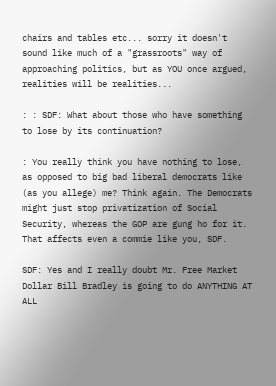chairs and tables etc... sorry it doesn't sound like much of a "grassroots" way of approaching politics, but as YOU once argued, realities will be realities...

: : SDF: What about those who have something to lose by its continuation?

: You really think you have nothing to lose, as opposed to big bad liberal democrats like (as you allege) me? Think again. The Democrats might just stop privatization of Social Security, whereas the GOP are gung ho for it. That affects even a commie like you, SDF.

SDF: Yes and I really doubt Mr. Free Market Dollar Bill Bradley is going to do ANYTHING AT ALL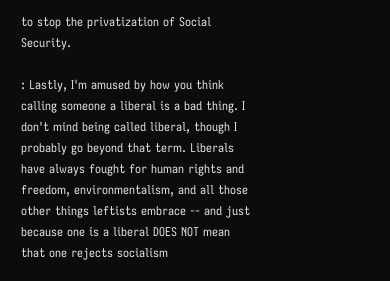to stop the privatization of Social Security.

: Lastly, I'm amused by how you think calling someone a liberal is a bad thing. I don't mind being called liberal, though I probably go beyond that term. Liberals have always fought for human rights and freedom, environmentalism, and all those other things leftists embrace -- and just because one is a liberal DOES NOT mean that one rejects socialism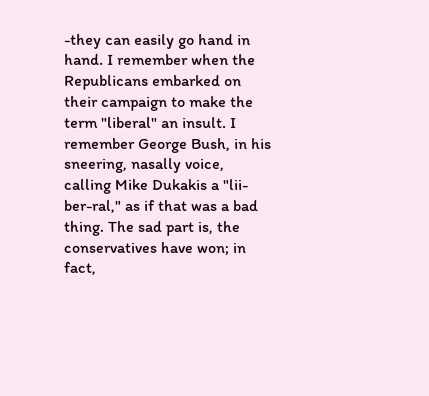-they can easily go hand in hand. I remember when the Republicans embarked on their campaign to make the term "liberal" an insult. I remember George Bush, in his sneering, nasally voice, calling Mike Dukakis a "lii-ber-ral," as if that was a bad thing. The sad part is, the conservatives have won; in fact,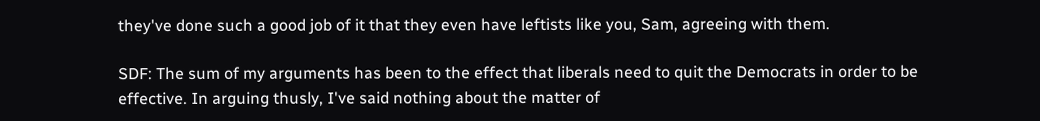they've done such a good job of it that they even have leftists like you, Sam, agreeing with them.

SDF: The sum of my arguments has been to the effect that liberals need to quit the Democrats in order to be effective. In arguing thusly, I've said nothing about the matter of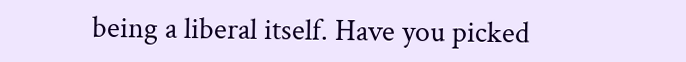being a liberal itself. Have you picked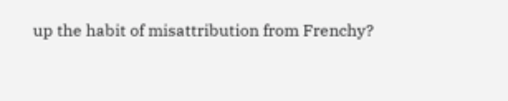up the habit of misattribution from Frenchy?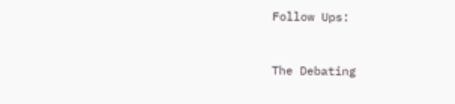Follow Ups:


The Debating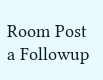Room Post a Followup